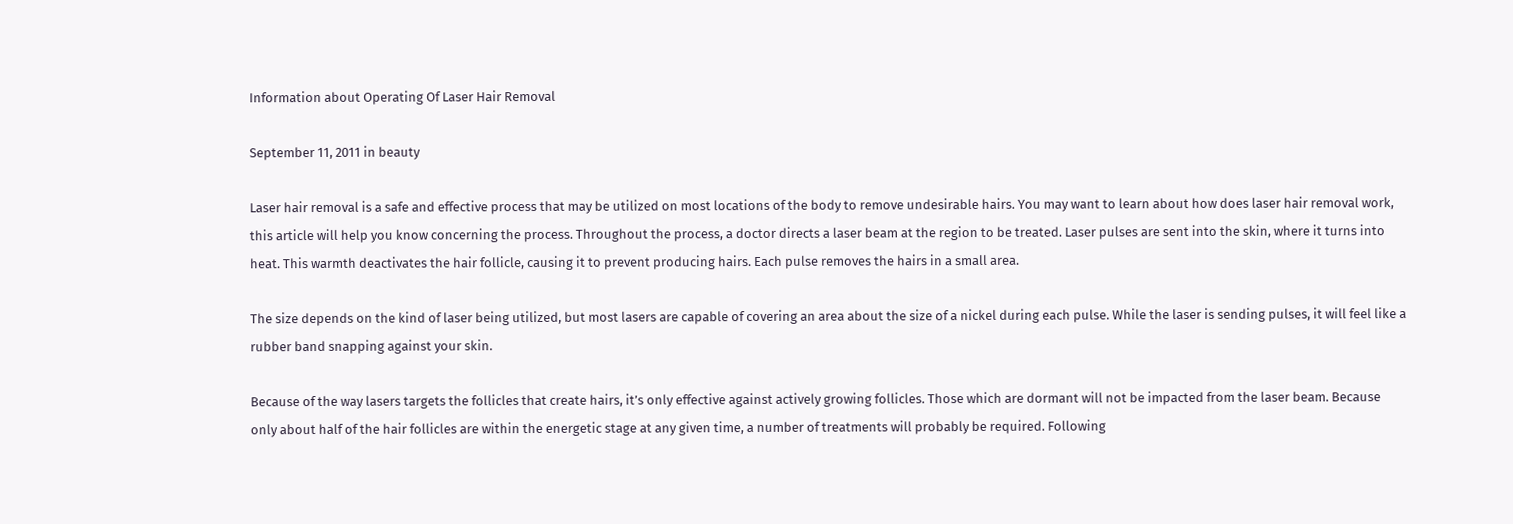Information about Operating Of Laser Hair Removal

September 11, 2011 in beauty

Laser hair removal is a safe and effective process that may be utilized on most locations of the body to remove undesirable hairs. You may want to learn about how does laser hair removal work, this article will help you know concerning the process. Throughout the process, a doctor directs a laser beam at the region to be treated. Laser pulses are sent into the skin, where it turns into heat. This warmth deactivates the hair follicle, causing it to prevent producing hairs. Each pulse removes the hairs in a small area.

The size depends on the kind of laser being utilized, but most lasers are capable of covering an area about the size of a nickel during each pulse. While the laser is sending pulses, it will feel like a rubber band snapping against your skin.

Because of the way lasers targets the follicles that create hairs, it’s only effective against actively growing follicles. Those which are dormant will not be impacted from the laser beam. Because only about half of the hair follicles are within the energetic stage at any given time, a number of treatments will probably be required. Following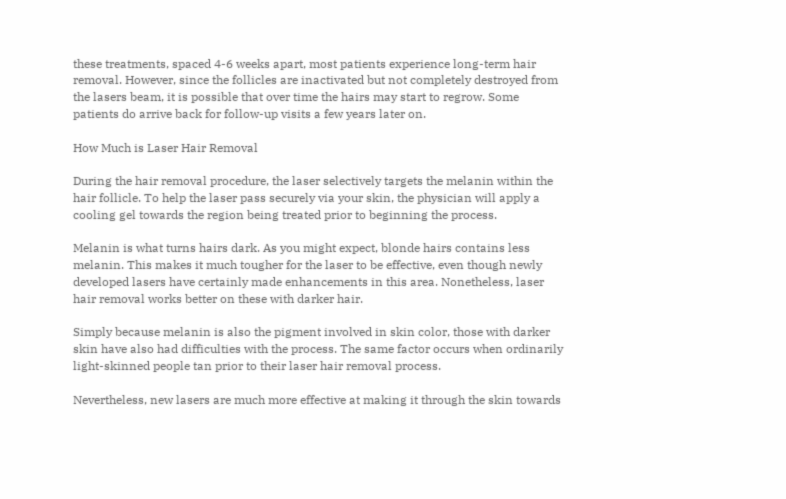these treatments, spaced 4-6 weeks apart, most patients experience long-term hair removal. However, since the follicles are inactivated but not completely destroyed from the lasers beam, it is possible that over time the hairs may start to regrow. Some patients do arrive back for follow-up visits a few years later on.

How Much is Laser Hair Removal

During the hair removal procedure, the laser selectively targets the melanin within the hair follicle. To help the laser pass securely via your skin, the physician will apply a cooling gel towards the region being treated prior to beginning the process.

Melanin is what turns hairs dark. As you might expect, blonde hairs contains less melanin. This makes it much tougher for the laser to be effective, even though newly developed lasers have certainly made enhancements in this area. Nonetheless, laser hair removal works better on these with darker hair.

Simply because melanin is also the pigment involved in skin color, those with darker skin have also had difficulties with the process. The same factor occurs when ordinarily light-skinned people tan prior to their laser hair removal process.

Nevertheless, new lasers are much more effective at making it through the skin towards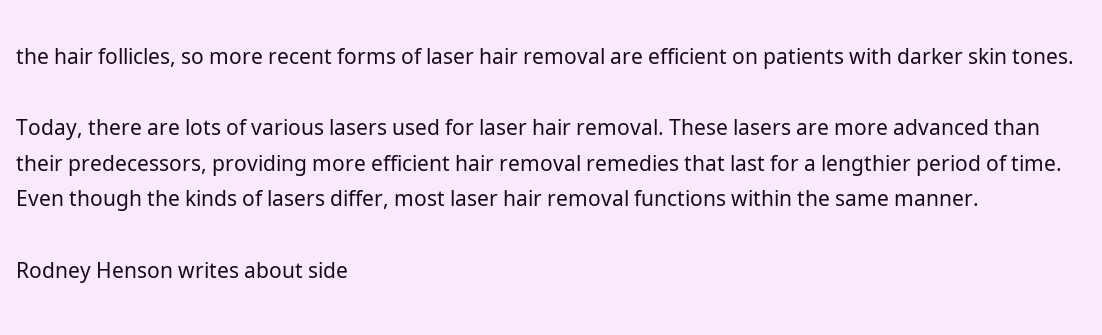the hair follicles, so more recent forms of laser hair removal are efficient on patients with darker skin tones.

Today, there are lots of various lasers used for laser hair removal. These lasers are more advanced than their predecessors, providing more efficient hair removal remedies that last for a lengthier period of time. Even though the kinds of lasers differ, most laser hair removal functions within the same manner.

Rodney Henson writes about side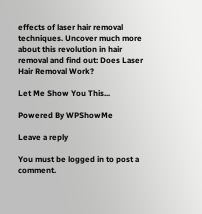effects of laser hair removal techniques. Uncover much more about this revolution in hair removal and find out: Does Laser Hair Removal Work?

Let Me Show You This...

Powered By WPShowMe

Leave a reply

You must be logged in to post a comment.